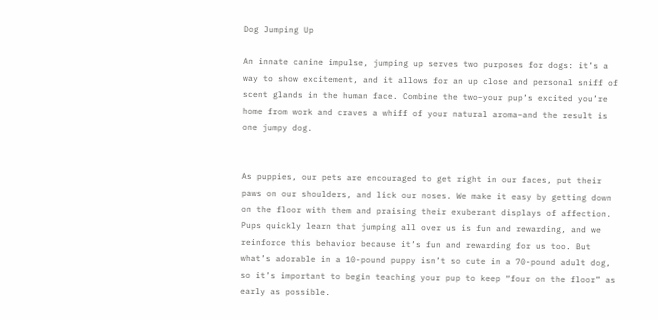Dog Jumping Up

An innate canine impulse, jumping up serves two purposes for dogs: it’s a way to show excitement, and it allows for an up close and personal sniff of scent glands in the human face. Combine the two–your pup’s excited you’re home from work and craves a whiff of your natural aroma–and the result is one jumpy dog.


As puppies, our pets are encouraged to get right in our faces, put their paws on our shoulders, and lick our noses. We make it easy by getting down on the floor with them and praising their exuberant displays of affection. Pups quickly learn that jumping all over us is fun and rewarding, and we reinforce this behavior because it’s fun and rewarding for us too. But what’s adorable in a 10-pound puppy isn’t so cute in a 70-pound adult dog, so it’s important to begin teaching your pup to keep “four on the floor” as early as possible.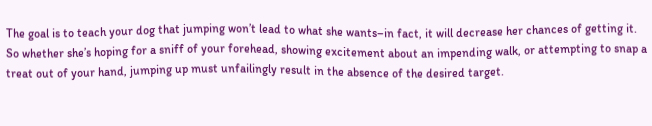The goal is to teach your dog that jumping won’t lead to what she wants–in fact, it will decrease her chances of getting it. So whether she’s hoping for a sniff of your forehead, showing excitement about an impending walk, or attempting to snap a treat out of your hand, jumping up must unfailingly result in the absence of the desired target.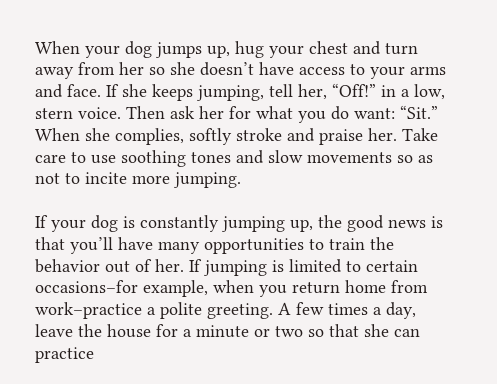When your dog jumps up, hug your chest and turn away from her so she doesn’t have access to your arms and face. If she keeps jumping, tell her, “Off!” in a low, stern voice. Then ask her for what you do want: “Sit.” When she complies, softly stroke and praise her. Take care to use soothing tones and slow movements so as not to incite more jumping.

If your dog is constantly jumping up, the good news is that you’ll have many opportunities to train the behavior out of her. If jumping is limited to certain occasions–for example, when you return home from work–practice a polite greeting. A few times a day, leave the house for a minute or two so that she can practice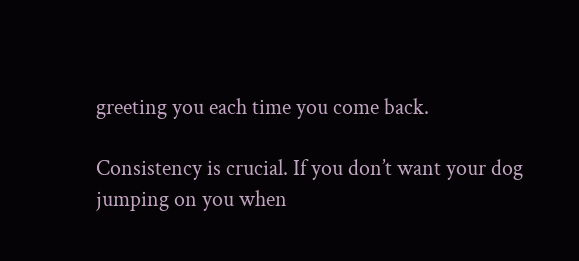greeting you each time you come back.

Consistency is crucial. If you don’t want your dog jumping on you when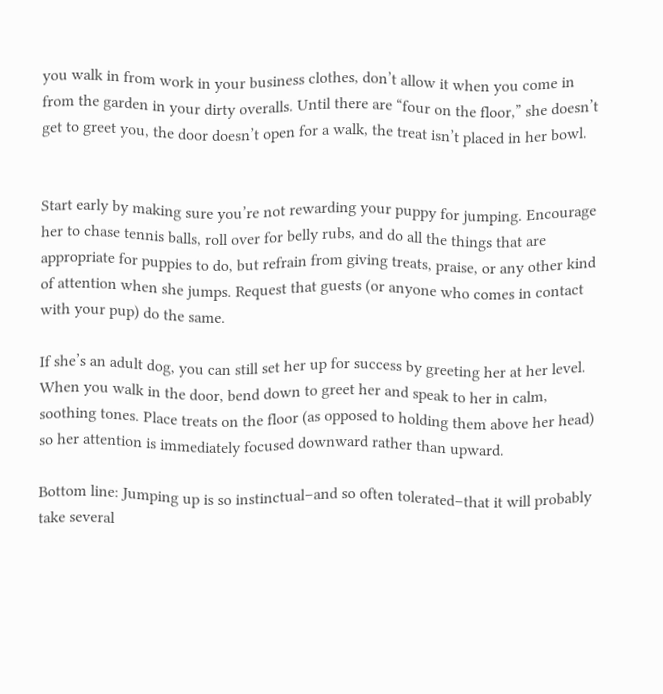you walk in from work in your business clothes, don’t allow it when you come in from the garden in your dirty overalls. Until there are “four on the floor,” she doesn’t get to greet you, the door doesn’t open for a walk, the treat isn’t placed in her bowl.


Start early by making sure you’re not rewarding your puppy for jumping. Encourage her to chase tennis balls, roll over for belly rubs, and do all the things that are appropriate for puppies to do, but refrain from giving treats, praise, or any other kind of attention when she jumps. Request that guests (or anyone who comes in contact with your pup) do the same.

If she’s an adult dog, you can still set her up for success by greeting her at her level. When you walk in the door, bend down to greet her and speak to her in calm, soothing tones. Place treats on the floor (as opposed to holding them above her head) so her attention is immediately focused downward rather than upward.

Bottom line: Jumping up is so instinctual–and so often tolerated–that it will probably take several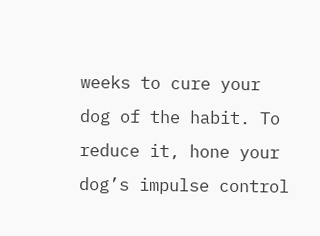weeks to cure your dog of the habit. To reduce it, hone your dog’s impulse control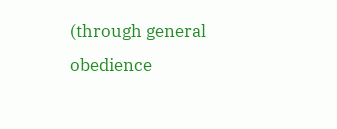(through general obedience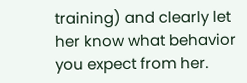training) and clearly let her know what behavior you expect from her.